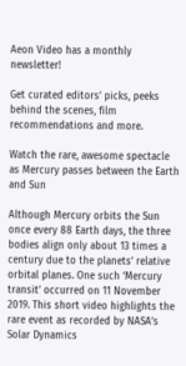Aeon Video has a monthly newsletter!

Get curated editors’ picks, peeks behind the scenes, film recommendations and more.

Watch the rare, awesome spectacle as Mercury passes between the Earth and Sun

Although Mercury orbits the Sun once every 88 Earth days, the three bodies align only about 13 times a century due to the planets’ relative orbital planes. One such ‘Mercury transit’ occurred on 11 November 2019. This short video highlights the rare event as recorded by NASA’s Solar Dynamics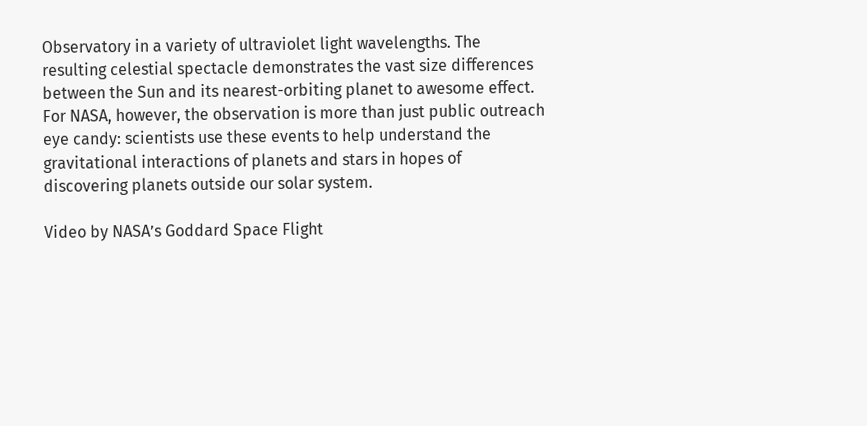Observatory in a variety of ultraviolet light wavelengths. The resulting celestial spectacle demonstrates the vast size differences between the Sun and its nearest-orbiting planet to awesome effect. For NASA, however, the observation is more than just public outreach eye candy: scientists use these events to help understand the gravitational interactions of planets and stars in hopes of discovering planets outside our solar system.

Video by NASA’s Goddard Space Flight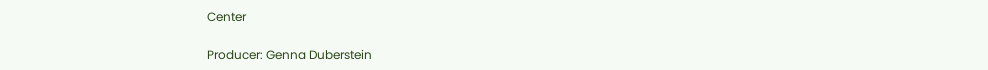Center

Producer: Genna Duberstein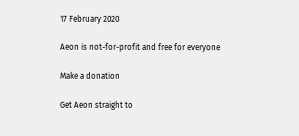17 February 2020

Aeon is not-for-profit and free for everyone

Make a donation

Get Aeon straight to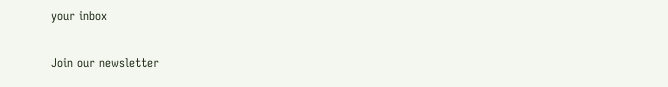your inbox

Join our newsletter